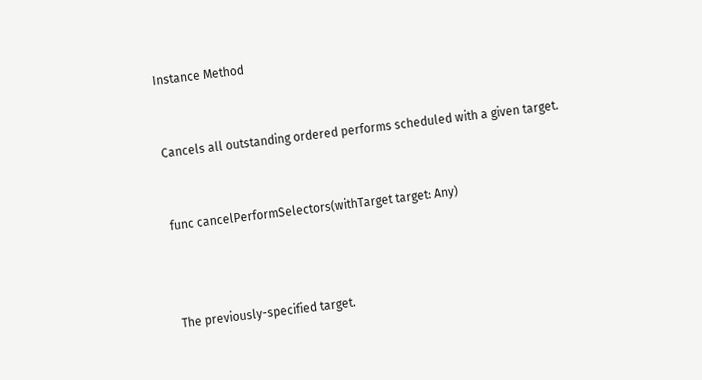Instance Method


Cancels all outstanding ordered performs scheduled with a given target.


func cancelPerformSelectors(withTarget target: Any)



The previously-specified target.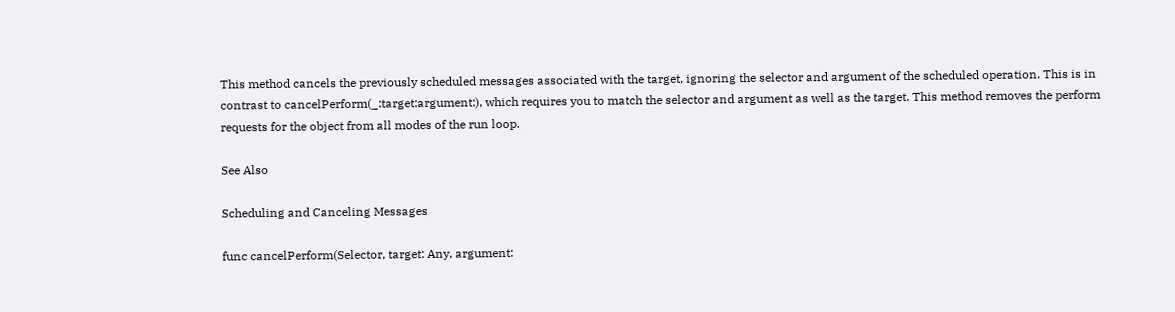This method cancels the previously scheduled messages associated with the target, ignoring the selector and argument of the scheduled operation. This is in contrast to cancelPerform(_:target:argument:), which requires you to match the selector and argument as well as the target. This method removes the perform requests for the object from all modes of the run loop.

See Also

Scheduling and Canceling Messages

func cancelPerform(Selector, target: Any, argument: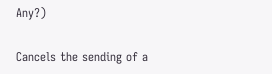Any?)

Cancels the sending of a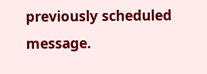previously scheduled message.